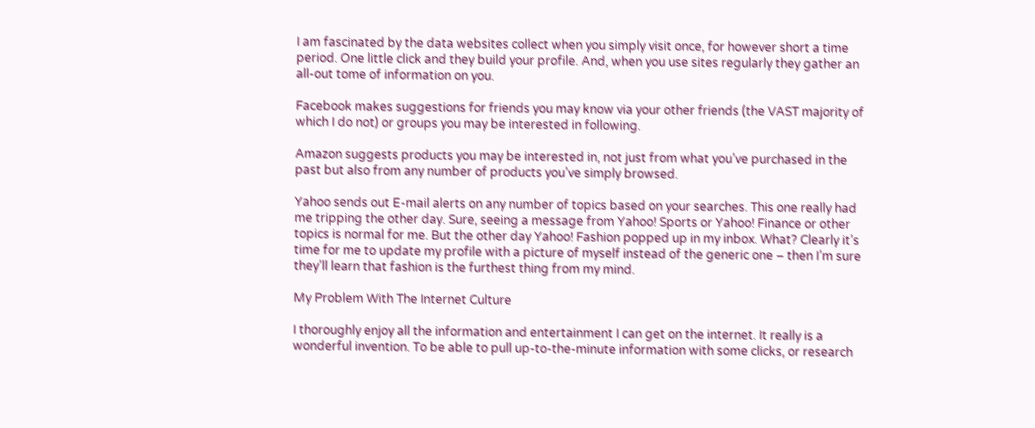I am fascinated by the data websites collect when you simply visit once, for however short a time period. One little click and they build your profile. And, when you use sites regularly they gather an all-out tome of information on you.

Facebook makes suggestions for friends you may know via your other friends (the VAST majority of which I do not) or groups you may be interested in following.

Amazon suggests products you may be interested in, not just from what you’ve purchased in the past but also from any number of products you’ve simply browsed.

Yahoo sends out E-mail alerts on any number of topics based on your searches. This one really had me tripping the other day. Sure, seeing a message from Yahoo! Sports or Yahoo! Finance or other topics is normal for me. But the other day Yahoo! Fashion popped up in my inbox. What? Clearly it’s time for me to update my profile with a picture of myself instead of the generic one – then I’m sure they’ll learn that fashion is the furthest thing from my mind.

My Problem With The Internet Culture

I thoroughly enjoy all the information and entertainment I can get on the internet. It really is a wonderful invention. To be able to pull up-to-the-minute information with some clicks, or research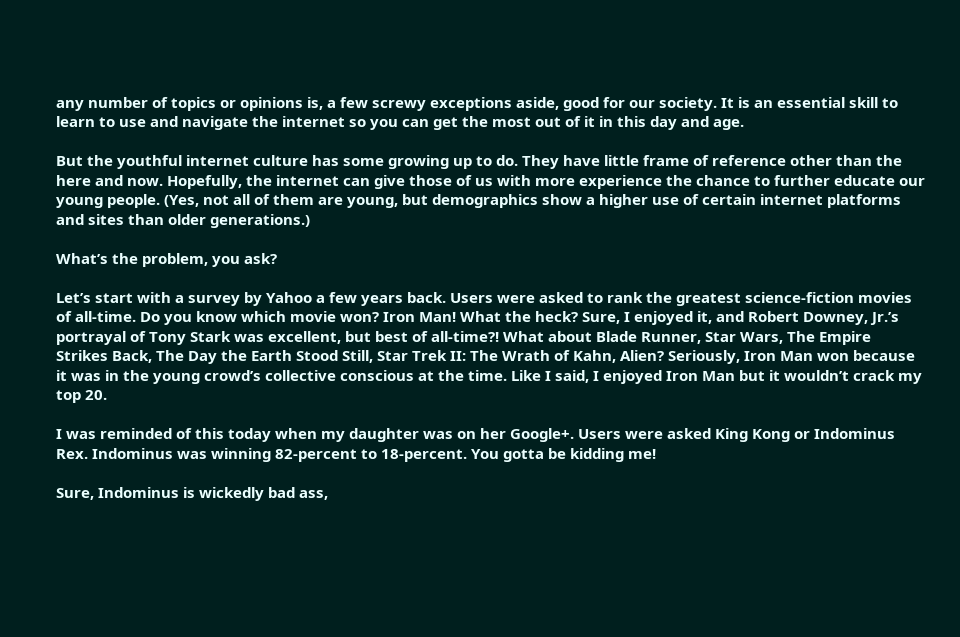any number of topics or opinions is, a few screwy exceptions aside, good for our society. It is an essential skill to learn to use and navigate the internet so you can get the most out of it in this day and age.

But the youthful internet culture has some growing up to do. They have little frame of reference other than the here and now. Hopefully, the internet can give those of us with more experience the chance to further educate our young people. (Yes, not all of them are young, but demographics show a higher use of certain internet platforms and sites than older generations.)

What’s the problem, you ask?

Let’s start with a survey by Yahoo a few years back. Users were asked to rank the greatest science-fiction movies of all-time. Do you know which movie won? Iron Man! What the heck? Sure, I enjoyed it, and Robert Downey, Jr.’s  portrayal of Tony Stark was excellent, but best of all-time?! What about Blade Runner, Star Wars, The Empire Strikes Back, The Day the Earth Stood Still, Star Trek II: The Wrath of Kahn, Alien? Seriously, Iron Man won because it was in the young crowd’s collective conscious at the time. Like I said, I enjoyed Iron Man but it wouldn’t crack my top 20.

I was reminded of this today when my daughter was on her Google+. Users were asked King Kong or Indominus Rex. Indominus was winning 82-percent to 18-percent. You gotta be kidding me!

Sure, Indominus is wickedly bad ass,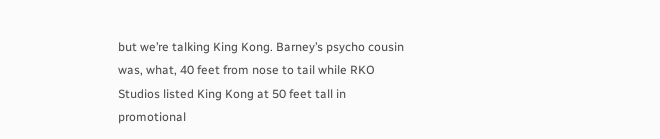but we’re talking King Kong. Barney’s psycho cousin was, what, 40 feet from nose to tail while RKO Studios listed King Kong at 50 feet tall in promotional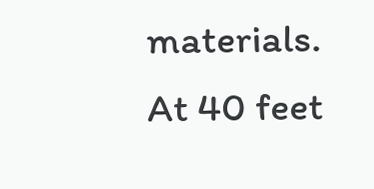materials. At 40 feet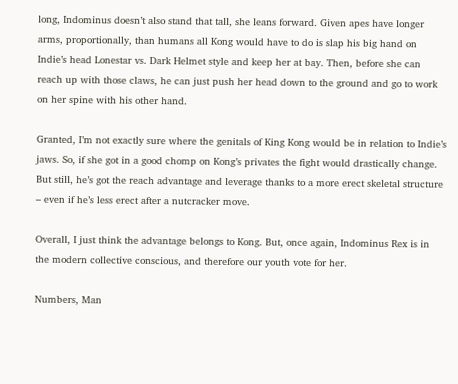long, Indominus doesn’t also stand that tall, she leans forward. Given apes have longer arms, proportionally, than humans all Kong would have to do is slap his big hand on Indie’s head Lonestar vs. Dark Helmet style and keep her at bay. Then, before she can reach up with those claws, he can just push her head down to the ground and go to work on her spine with his other hand.

Granted, I’m not exactly sure where the genitals of King Kong would be in relation to Indie’s jaws. So, if she got in a good chomp on Kong’s privates the fight would drastically change. But still, he’s got the reach advantage and leverage thanks to a more erect skeletal structure – even if he’s less erect after a nutcracker move.

Overall, I just think the advantage belongs to Kong. But, once again, Indominus Rex is in the modern collective conscious, and therefore our youth vote for her.

Numbers, Man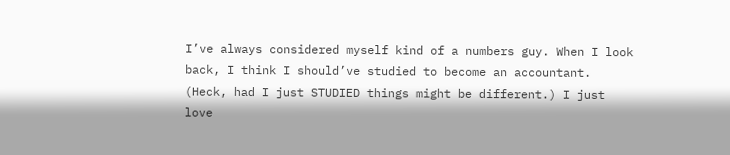I’ve always considered myself kind of a numbers guy. When I look back, I think I should’ve studied to become an accountant. (Heck, had I just STUDIED things might be different.) I just love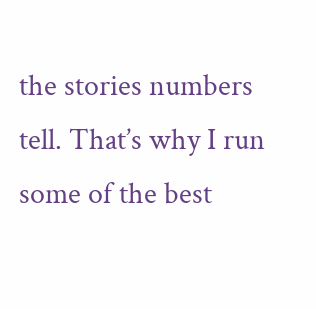the stories numbers tell. That’s why I run some of the best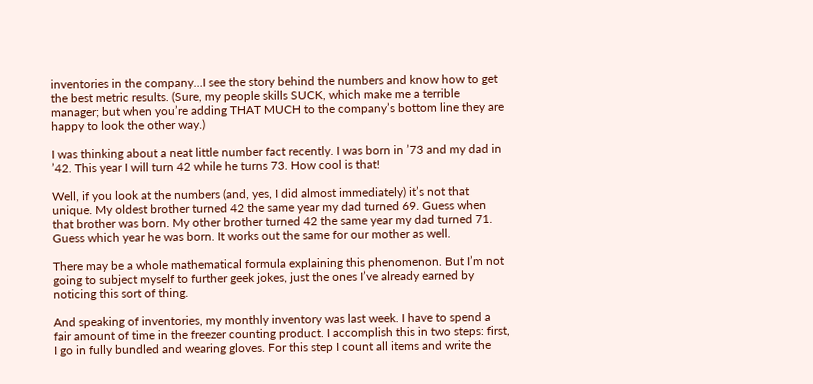inventories in the company…I see the story behind the numbers and know how to get the best metric results. (Sure, my people skills SUCK, which make me a terrible manager; but when you’re adding THAT MUCH to the company’s bottom line they are happy to look the other way.)

I was thinking about a neat little number fact recently. I was born in ’73 and my dad in ’42. This year I will turn 42 while he turns 73. How cool is that!

Well, if you look at the numbers (and, yes, I did almost immediately) it’s not that unique. My oldest brother turned 42 the same year my dad turned 69. Guess when that brother was born. My other brother turned 42 the same year my dad turned 71. Guess which year he was born. It works out the same for our mother as well.

There may be a whole mathematical formula explaining this phenomenon. But I’m not going to subject myself to further geek jokes, just the ones I’ve already earned by noticing this sort of thing.

And speaking of inventories, my monthly inventory was last week. I have to spend a fair amount of time in the freezer counting product. I accomplish this in two steps: first, I go in fully bundled and wearing gloves. For this step I count all items and write the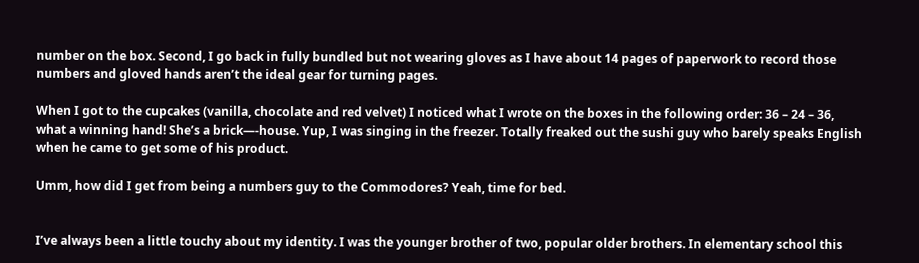number on the box. Second, I go back in fully bundled but not wearing gloves as I have about 14 pages of paperwork to record those numbers and gloved hands aren’t the ideal gear for turning pages.

When I got to the cupcakes (vanilla, chocolate and red velvet) I noticed what I wrote on the boxes in the following order: 36 – 24 – 36, what a winning hand! She’s a brick—-house. Yup, I was singing in the freezer. Totally freaked out the sushi guy who barely speaks English when he came to get some of his product.

Umm, how did I get from being a numbers guy to the Commodores? Yeah, time for bed.


I’ve always been a little touchy about my identity. I was the younger brother of two, popular older brothers. In elementary school this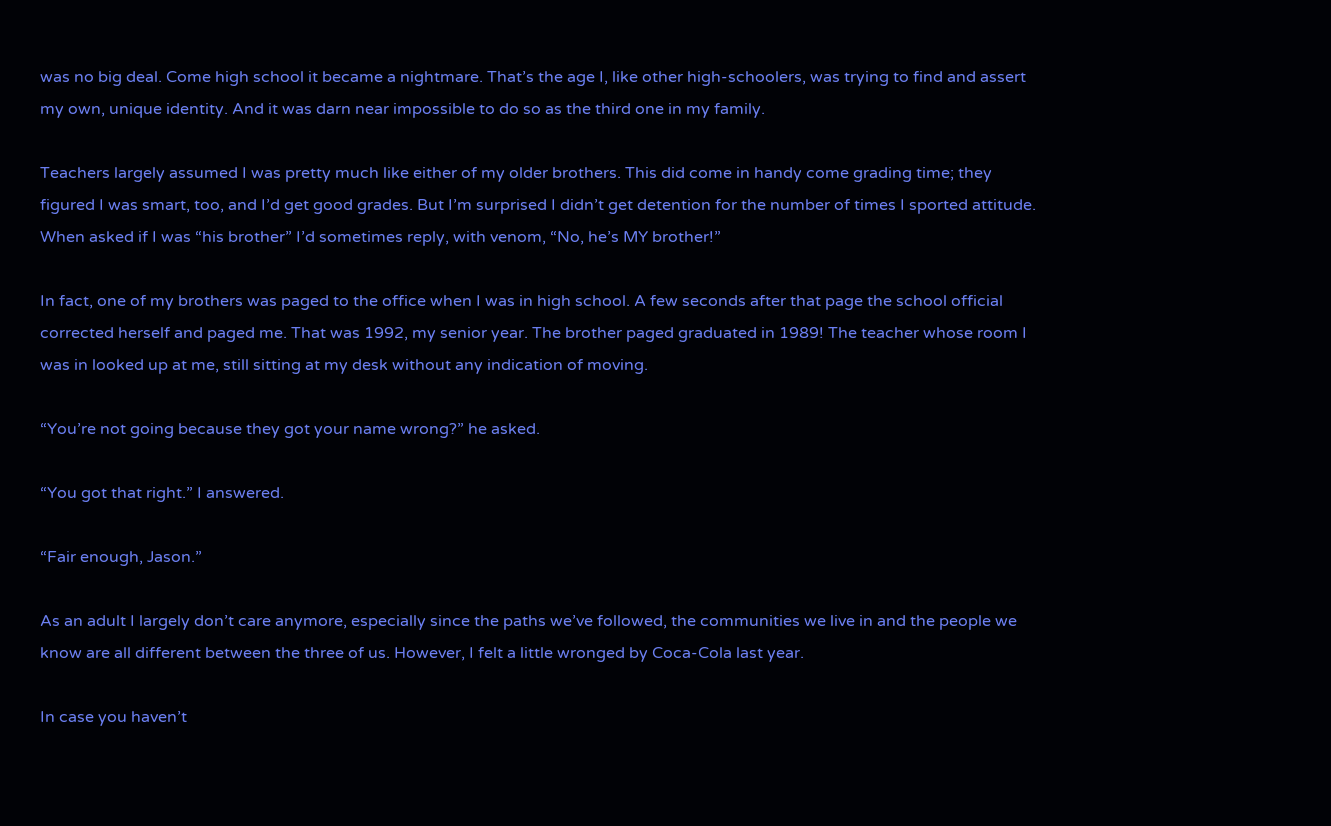was no big deal. Come high school it became a nightmare. That’s the age I, like other high-schoolers, was trying to find and assert my own, unique identity. And it was darn near impossible to do so as the third one in my family.

Teachers largely assumed I was pretty much like either of my older brothers. This did come in handy come grading time; they figured I was smart, too, and I’d get good grades. But I’m surprised I didn’t get detention for the number of times I sported attitude. When asked if I was “his brother” I’d sometimes reply, with venom, “No, he’s MY brother!”

In fact, one of my brothers was paged to the office when I was in high school. A few seconds after that page the school official corrected herself and paged me. That was 1992, my senior year. The brother paged graduated in 1989! The teacher whose room I was in looked up at me, still sitting at my desk without any indication of moving.

“You’re not going because they got your name wrong?” he asked.

“You got that right.” I answered.

“Fair enough, Jason.”

As an adult I largely don’t care anymore, especially since the paths we’ve followed, the communities we live in and the people we know are all different between the three of us. However, I felt a little wronged by Coca-Cola last year.

In case you haven’t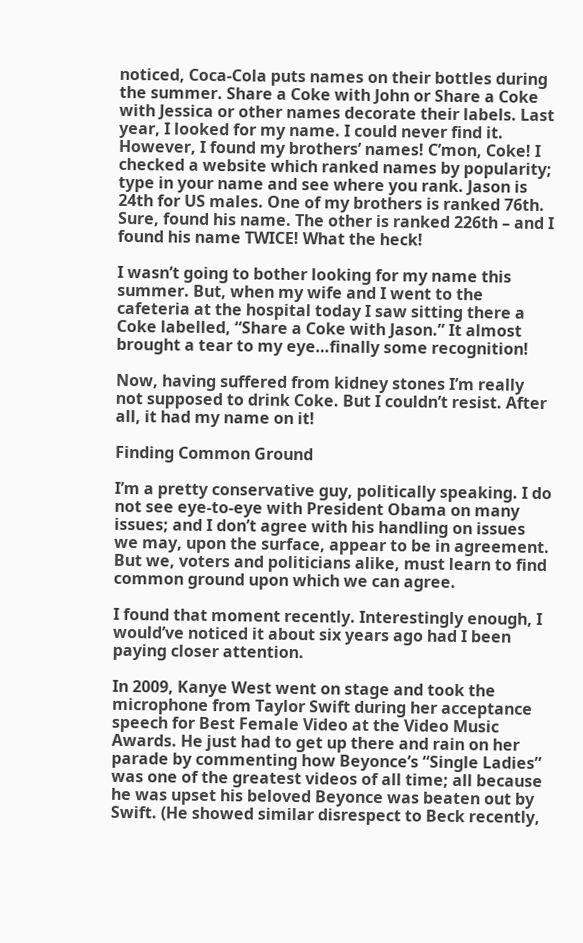noticed, Coca-Cola puts names on their bottles during the summer. Share a Coke with John or Share a Coke with Jessica or other names decorate their labels. Last year, I looked for my name. I could never find it. However, I found my brothers’ names! C’mon, Coke! I checked a website which ranked names by popularity; type in your name and see where you rank. Jason is 24th for US males. One of my brothers is ranked 76th. Sure, found his name. The other is ranked 226th – and I found his name TWICE! What the heck!

I wasn’t going to bother looking for my name this summer. But, when my wife and I went to the cafeteria at the hospital today I saw sitting there a Coke labelled, “Share a Coke with Jason.” It almost brought a tear to my eye…finally some recognition!

Now, having suffered from kidney stones I’m really not supposed to drink Coke. But I couldn’t resist. After all, it had my name on it!

Finding Common Ground

I’m a pretty conservative guy, politically speaking. I do not see eye-to-eye with President Obama on many issues; and I don’t agree with his handling on issues we may, upon the surface, appear to be in agreement. But we, voters and politicians alike, must learn to find common ground upon which we can agree.

I found that moment recently. Interestingly enough, I would’ve noticed it about six years ago had I been paying closer attention.

In 2009, Kanye West went on stage and took the microphone from Taylor Swift during her acceptance speech for Best Female Video at the Video Music Awards. He just had to get up there and rain on her parade by commenting how Beyonce’s “Single Ladies” was one of the greatest videos of all time; all because he was upset his beloved Beyonce was beaten out by Swift. (He showed similar disrespect to Beck recently,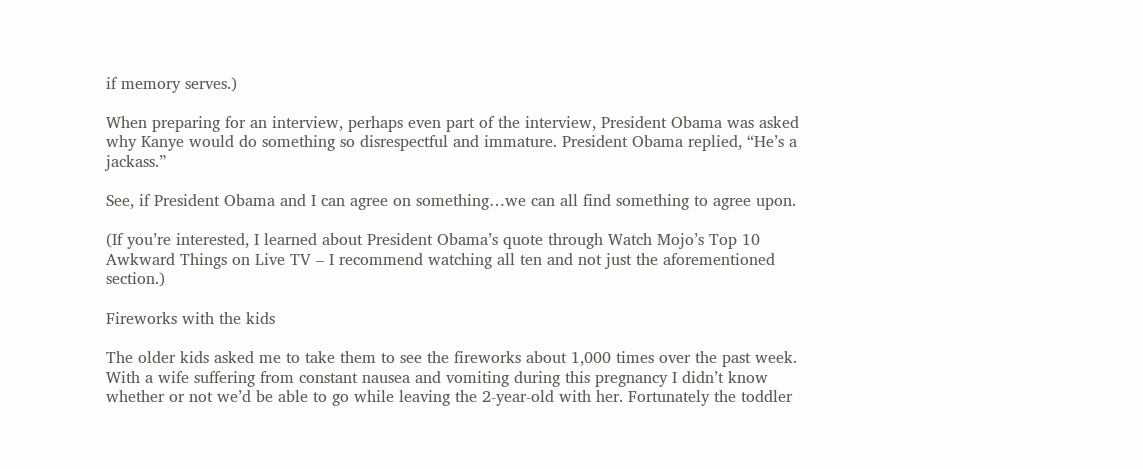if memory serves.)

When preparing for an interview, perhaps even part of the interview, President Obama was asked why Kanye would do something so disrespectful and immature. President Obama replied, “He’s a jackass.”

See, if President Obama and I can agree on something…we can all find something to agree upon.

(If you’re interested, I learned about President Obama’s quote through Watch Mojo’s Top 10 Awkward Things on Live TV – I recommend watching all ten and not just the aforementioned section.)

Fireworks with the kids

The older kids asked me to take them to see the fireworks about 1,000 times over the past week. With a wife suffering from constant nausea and vomiting during this pregnancy I didn’t know whether or not we’d be able to go while leaving the 2-year-old with her. Fortunately the toddler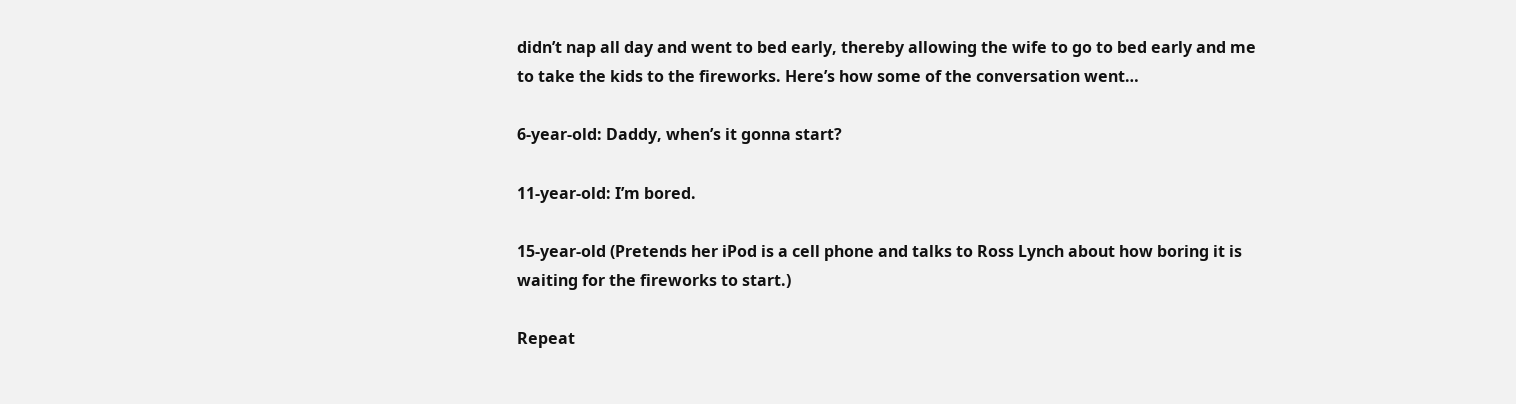didn’t nap all day and went to bed early, thereby allowing the wife to go to bed early and me to take the kids to the fireworks. Here’s how some of the conversation went…

6-year-old: Daddy, when’s it gonna start?

11-year-old: I’m bored.

15-year-old (Pretends her iPod is a cell phone and talks to Ross Lynch about how boring it is waiting for the fireworks to start.)

Repeat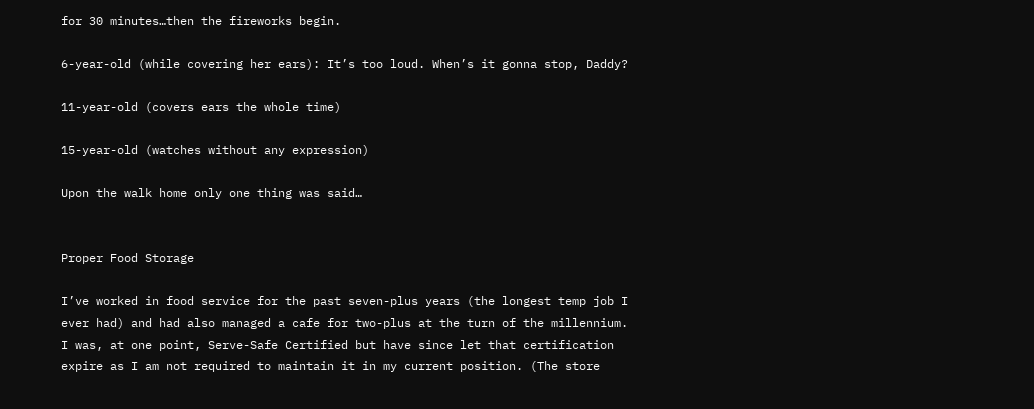for 30 minutes…then the fireworks begin.

6-year-old (while covering her ears): It’s too loud. When’s it gonna stop, Daddy?

11-year-old (covers ears the whole time)

15-year-old (watches without any expression)

Upon the walk home only one thing was said…


Proper Food Storage

I’ve worked in food service for the past seven-plus years (the longest temp job I ever had) and had also managed a cafe for two-plus at the turn of the millennium. I was, at one point, Serve-Safe Certified but have since let that certification expire as I am not required to maintain it in my current position. (The store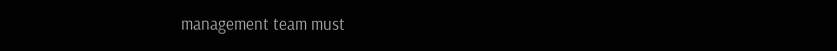management team must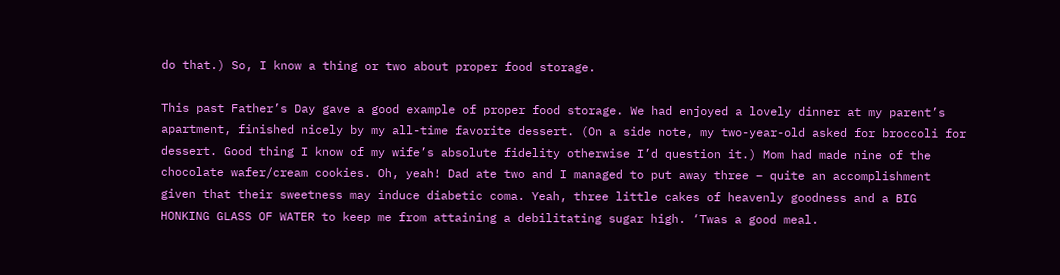do that.) So, I know a thing or two about proper food storage.

This past Father’s Day gave a good example of proper food storage. We had enjoyed a lovely dinner at my parent’s apartment, finished nicely by my all-time favorite dessert. (On a side note, my two-year-old asked for broccoli for dessert. Good thing I know of my wife’s absolute fidelity otherwise I’d question it.) Mom had made nine of the chocolate wafer/cream cookies. Oh, yeah! Dad ate two and I managed to put away three – quite an accomplishment given that their sweetness may induce diabetic coma. Yeah, three little cakes of heavenly goodness and a BIG HONKING GLASS OF WATER to keep me from attaining a debilitating sugar high. ‘Twas a good meal.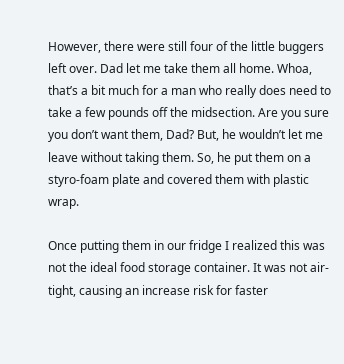However, there were still four of the little buggers left over. Dad let me take them all home. Whoa, that’s a bit much for a man who really does need to take a few pounds off the midsection. Are you sure you don’t want them, Dad? But, he wouldn’t let me leave without taking them. So, he put them on a styro-foam plate and covered them with plastic wrap.

Once putting them in our fridge I realized this was not the ideal food storage container. It was not air-tight, causing an increase risk for faster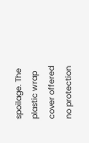spoilage. The plastic wrap cover offered no protection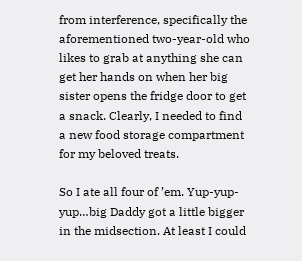from interference, specifically the aforementioned two-year-old who likes to grab at anything she can get her hands on when her big sister opens the fridge door to get a snack. Clearly, I needed to find a new food storage compartment for my beloved treats.

So I ate all four of ’em. Yup-yup-yup…big Daddy got a little bigger in the midsection. At least I could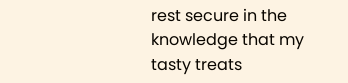rest secure in the knowledge that my tasty treats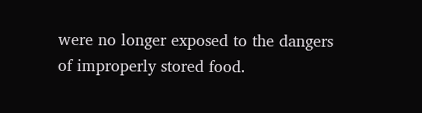were no longer exposed to the dangers of improperly stored food.